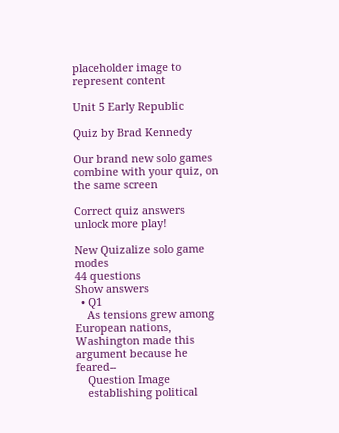placeholder image to represent content

Unit 5 Early Republic

Quiz by Brad Kennedy

Our brand new solo games combine with your quiz, on the same screen

Correct quiz answers unlock more play!

New Quizalize solo game modes
44 questions
Show answers
  • Q1
    As tensions grew among European nations, Washington made this argument because he feared--
    Question Image
    establishing political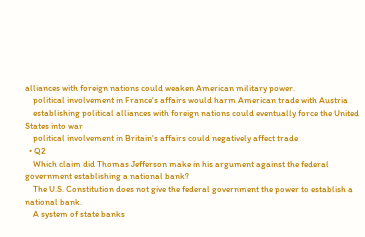alliances with foreign nations could weaken American military power.
    political involvement in France's affairs would harm American trade with Austria
    establishing political alliances with foreign nations could eventually force the United States into war
    political involvement in Britain's affairs could negatively affect trade
  • Q2
    Which claim did Thomas Jefferson make in his argument against the federal government establishing a national bank?
    The U.S. Constitution does not give the federal government the power to establish a national bank.
    A system of state banks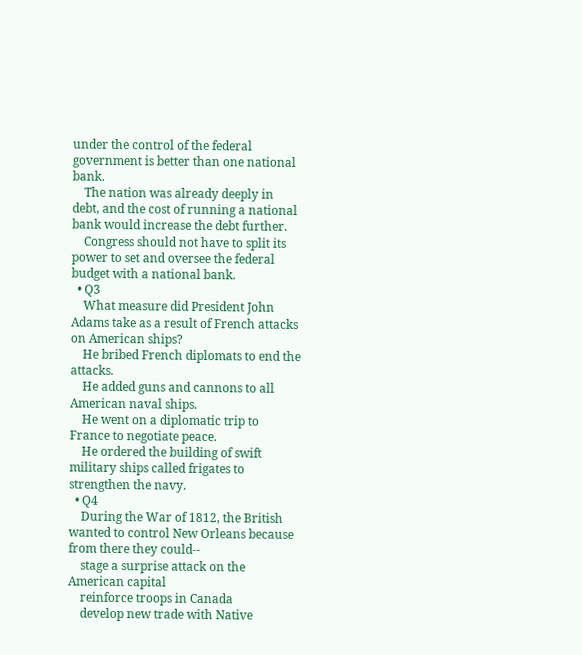under the control of the federal government is better than one national bank.
    The nation was already deeply in debt, and the cost of running a national bank would increase the debt further.
    Congress should not have to split its power to set and oversee the federal budget with a national bank.
  • Q3
    What measure did President John Adams take as a result of French attacks on American ships?
    He bribed French diplomats to end the attacks.
    He added guns and cannons to all American naval ships.
    He went on a diplomatic trip to France to negotiate peace.
    He ordered the building of swift military ships called frigates to strengthen the navy.
  • Q4
    During the War of 1812, the British wanted to control New Orleans because from there they could--
    stage a surprise attack on the American capital
    reinforce troops in Canada
    develop new trade with Native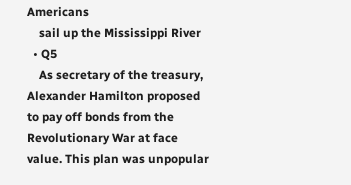Americans
    sail up the Mississippi River
  • Q5
    As secretary of the treasury, Alexander Hamilton proposed to pay off bonds from the Revolutionary War at face value. This plan was unpopular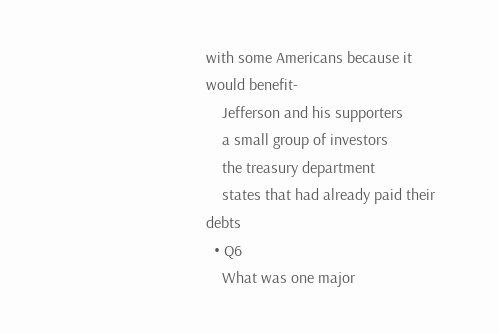with some Americans because it would benefit-
    Jefferson and his supporters
    a small group of investors
    the treasury department
    states that had already paid their debts
  • Q6
    What was one major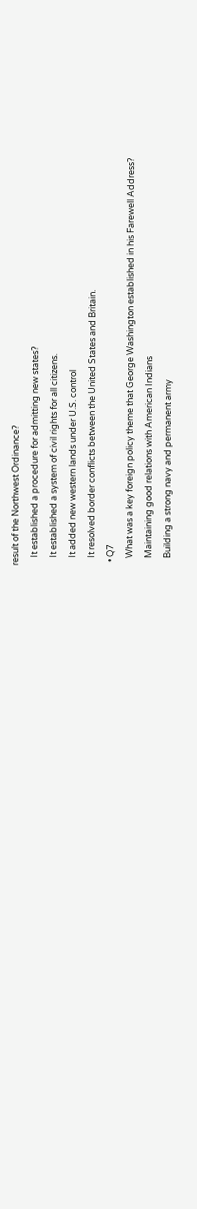result of the Northwest Ordinance?
    It established a procedure for admitting new states?
    It established a system of civil rights for all citizens.
    It added new western lands under U.S. control
    It resolved border conflicts between the United States and Britain.
  • Q7
    What was a key foreign policy theme that George Washington established in his Farewell Address?
    Maintaining good relations with American Indians
    Building a strong navy and permanent army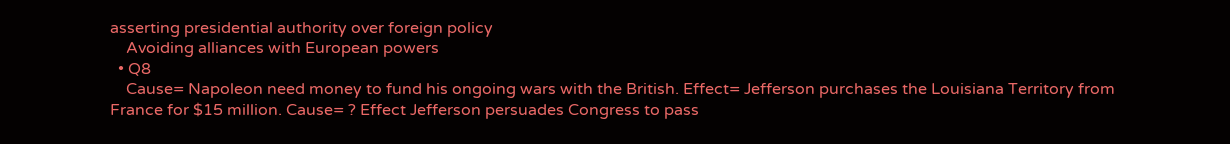asserting presidential authority over foreign policy
    Avoiding alliances with European powers
  • Q8
    Cause= Napoleon need money to fund his ongoing wars with the British. Effect= Jefferson purchases the Louisiana Territory from France for $15 million. Cause= ? Effect Jefferson persuades Congress to pass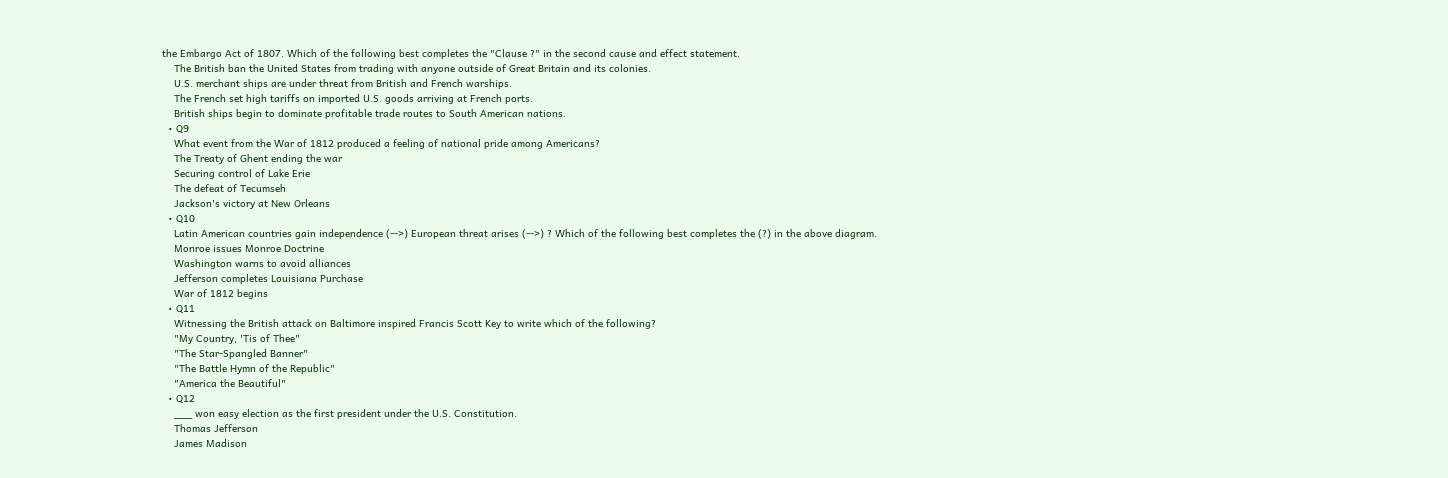the Embargo Act of 1807. Which of the following best completes the "Clause ?" in the second cause and effect statement.
    The British ban the United States from trading with anyone outside of Great Britain and its colonies.
    U.S. merchant ships are under threat from British and French warships.
    The French set high tariffs on imported U.S. goods arriving at French ports.
    British ships begin to dominate profitable trade routes to South American nations.
  • Q9
    What event from the War of 1812 produced a feeling of national pride among Americans?
    The Treaty of Ghent ending the war
    Securing control of Lake Erie
    The defeat of Tecumseh
    Jackson's victory at New Orleans
  • Q10
    Latin American countries gain independence (-->) European threat arises (-->) ? Which of the following best completes the (?) in the above diagram.
    Monroe issues Monroe Doctrine
    Washington warns to avoid alliances
    Jefferson completes Louisiana Purchase
    War of 1812 begins
  • Q11
    Witnessing the British attack on Baltimore inspired Francis Scott Key to write which of the following?
    "My Country, 'Tis of Thee"
    "The Star-Spangled Banner"
    "The Battle Hymn of the Republic"
    "America the Beautiful"
  • Q12
    ___ won easy election as the first president under the U.S. Constitution.
    Thomas Jefferson
    James Madison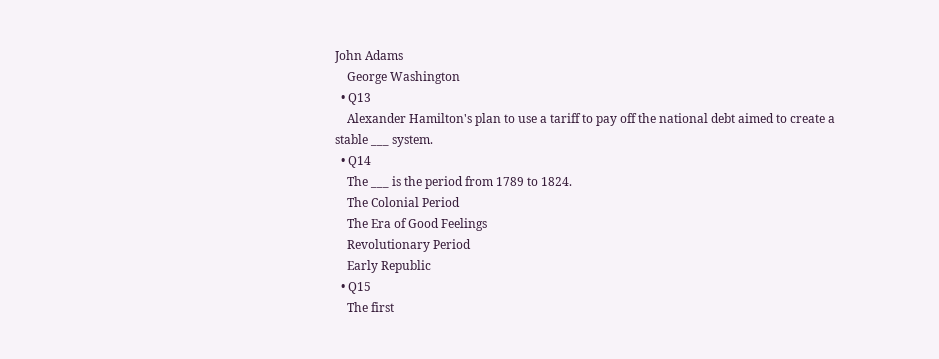John Adams
    George Washington
  • Q13
    Alexander Hamilton's plan to use a tariff to pay off the national debt aimed to create a stable ___ system.
  • Q14
    The ___ is the period from 1789 to 1824.
    The Colonial Period
    The Era of Good Feelings
    Revolutionary Period
    Early Republic
  • Q15
    The first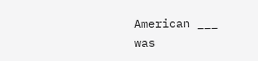American ___ was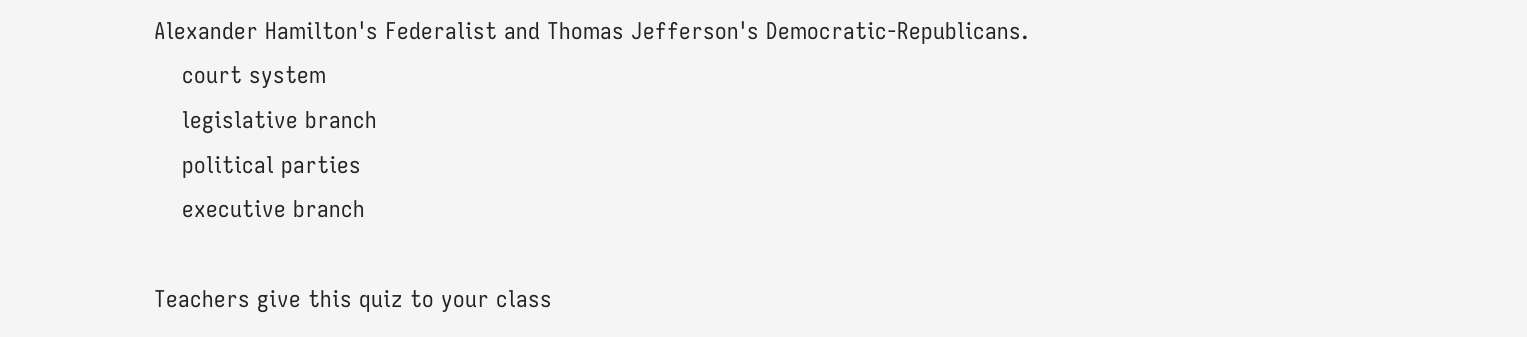Alexander Hamilton's Federalist and Thomas Jefferson's Democratic-Republicans.
    court system
    legislative branch
    political parties
    executive branch

Teachers give this quiz to your class